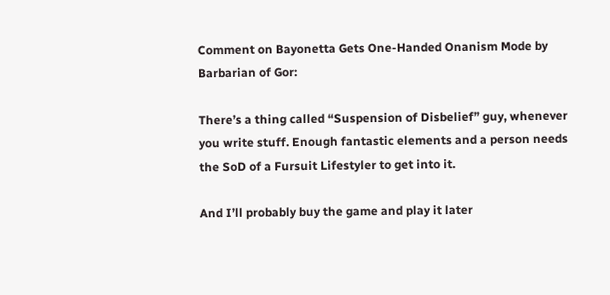Comment on Bayonetta Gets One-Handed Onanism Mode by Barbarian of Gor:

There’s a thing called “Suspension of Disbelief” guy, whenever you write stuff. Enough fantastic elements and a person needs the SoD of a Fursuit Lifestyler to get into it.

And I’ll probably buy the game and play it later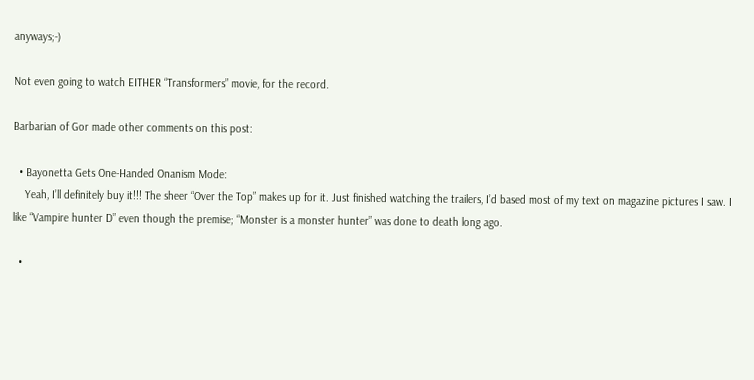anyways;-)

Not even going to watch EITHER “Transformers” movie, for the record.

Barbarian of Gor made other comments on this post:

  • Bayonetta Gets One-Handed Onanism Mode:
    Yeah, I’ll definitely buy it!!! The sheer “Over the Top” makes up for it. Just finished watching the trailers, I’d based most of my text on magazine pictures I saw. I like “Vampire hunter D” even though the premise; “Monster is a monster hunter” was done to death long ago.

  •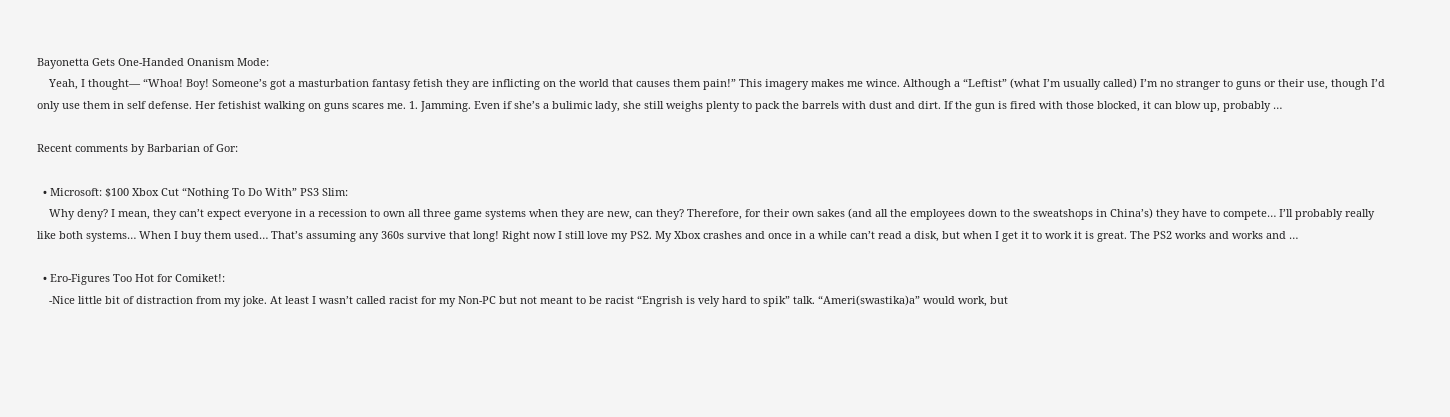Bayonetta Gets One-Handed Onanism Mode:
    Yeah, I thought— “Whoa! Boy! Someone’s got a masturbation fantasy fetish they are inflicting on the world that causes them pain!” This imagery makes me wince. Although a “Leftist” (what I’m usually called) I’m no stranger to guns or their use, though I’d only use them in self defense. Her fetishist walking on guns scares me. 1. Jamming. Even if she’s a bulimic lady, she still weighs plenty to pack the barrels with dust and dirt. If the gun is fired with those blocked, it can blow up, probably …

Recent comments by Barbarian of Gor:

  • Microsoft: $100 Xbox Cut “Nothing To Do With” PS3 Slim:
    Why deny? I mean, they can’t expect everyone in a recession to own all three game systems when they are new, can they? Therefore, for their own sakes (and all the employees down to the sweatshops in China’s) they have to compete… I’ll probably really like both systems… When I buy them used… That’s assuming any 360s survive that long! Right now I still love my PS2. My Xbox crashes and once in a while can’t read a disk, but when I get it to work it is great. The PS2 works and works and …

  • Ero-Figures Too Hot for Comiket!:
    -Nice little bit of distraction from my joke. At least I wasn’t called racist for my Non-PC but not meant to be racist “Engrish is vely hard to spik” talk. “Ameri(swastika)a” would work, but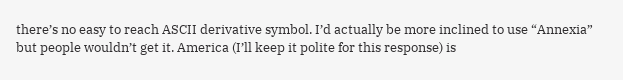there’s no easy to reach ASCII derivative symbol. I’d actually be more inclined to use “Annexia” but people wouldn’t get it. America (I’ll keep it polite for this response) is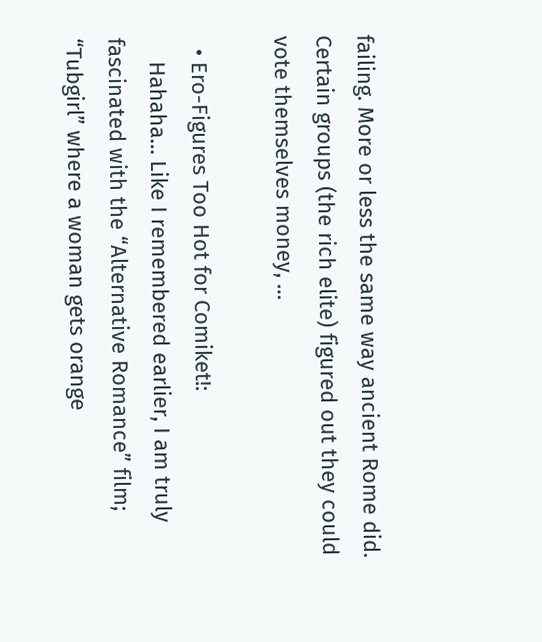failing. More or less the same way ancient Rome did. Certain groups (the rich elite) figured out they could vote themselves money, …

  • Ero-Figures Too Hot for Comiket!:
    Hahaha… Like I remembered earlier, I am truly fascinated with the “Alternative Romance” film; “Tubgirl” where a woman gets orange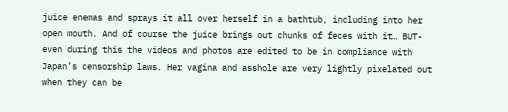juice enemas and sprays it all over herself in a bathtub, including into her open mouth. And of course the juice brings out chunks of feces with it… BUT-even during this the videos and photos are edited to be in compliance with Japan’s censorship laws. Her vagina and asshole are very lightly pixelated out when they can be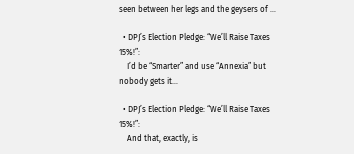seen between her legs and the geysers of …

  • DPJ’s Election Pledge: “We’ll Raise Taxes 15%!”:
    I’d be “Smarter” and use “Annexia” but nobody gets it…

  • DPJ’s Election Pledge: “We’ll Raise Taxes 15%!”:
    And that, exactly, is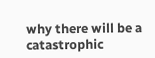why there will be a catastrophic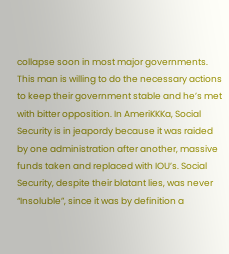collapse soon in most major governments. This man is willing to do the necessary actions to keep their government stable and he’s met with bitter opposition. In AmeriKKKa, Social Security is in jeapordy because it was raided by one administration after another, massive funds taken and replaced with IOU’s. Social Security, despite their blatant lies, was never “Insoluble”, since it was by definition a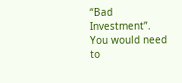“Bad Investment”. You would need to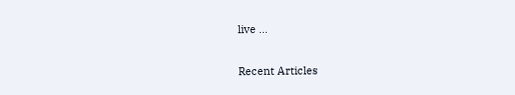live …


Recent Articles